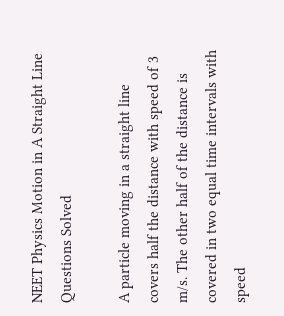NEET Physics Motion in A Straight Line Questions Solved

A particle moving in a straight line covers half the distance with speed of 3 m/s. The other half of the distance is covered in two equal time intervals with speed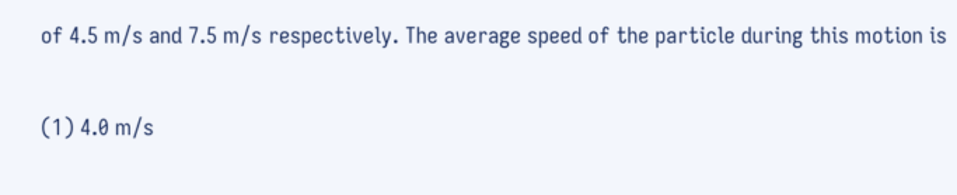of 4.5 m/s and 7.5 m/s respectively. The average speed of the particle during this motion is

(1) 4.0 m/s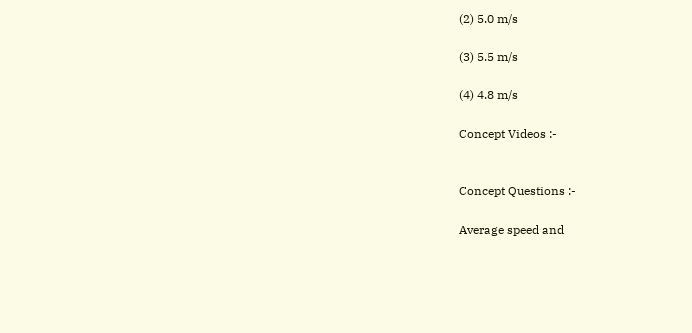(2) 5.0 m/s

(3) 5.5 m/s

(4) 4.8 m/s

Concept Videos :-


Concept Questions :-

Average speed and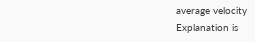average velocity
Explanation is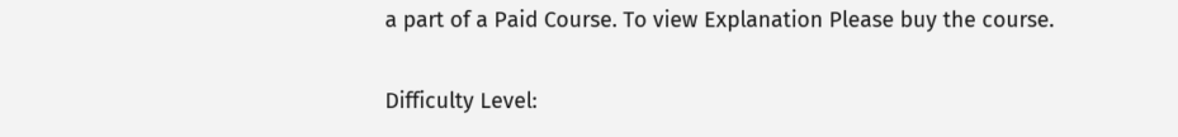a part of a Paid Course. To view Explanation Please buy the course.

Difficulty Level: